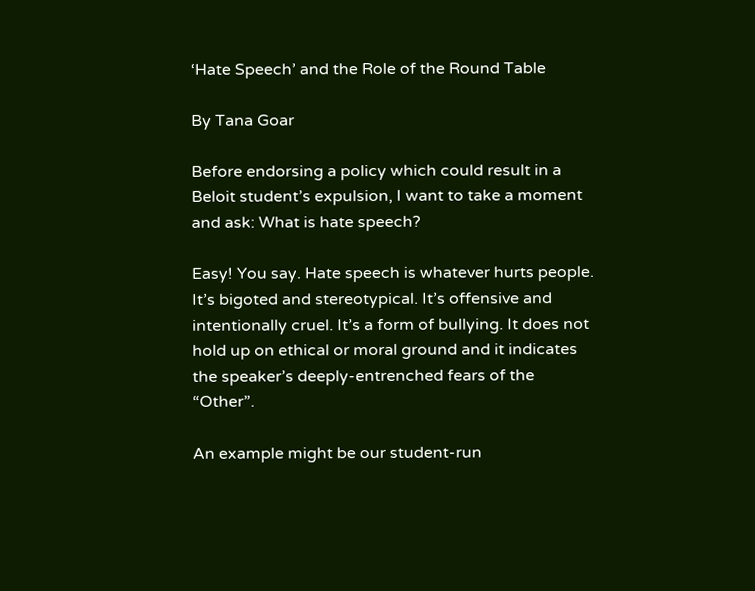‘Hate Speech’ and the Role of the Round Table

By Tana Goar

Before endorsing a policy which could result in a Beloit student’s expulsion, I want to take a moment and ask: What is hate speech?

Easy! You say. Hate speech is whatever hurts people. It’s bigoted and stereotypical. It’s offensive and intentionally cruel. It’s a form of bullying. It does not hold up on ethical or moral ground and it indicates the speaker’s deeply-entrenched fears of the “Other”.

An example might be our student-run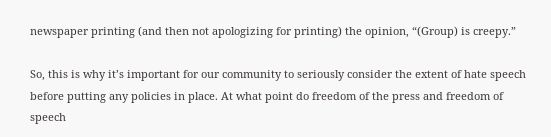newspaper printing (and then not apologizing for printing) the opinion, “(Group) is creepy.”

So, this is why it’s important for our community to seriously consider the extent of hate speech before putting any policies in place. At what point do freedom of the press and freedom of speech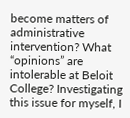become matters of administrative intervention? What “opinions” are intolerable at Beloit College? Investigating this issue for myself, I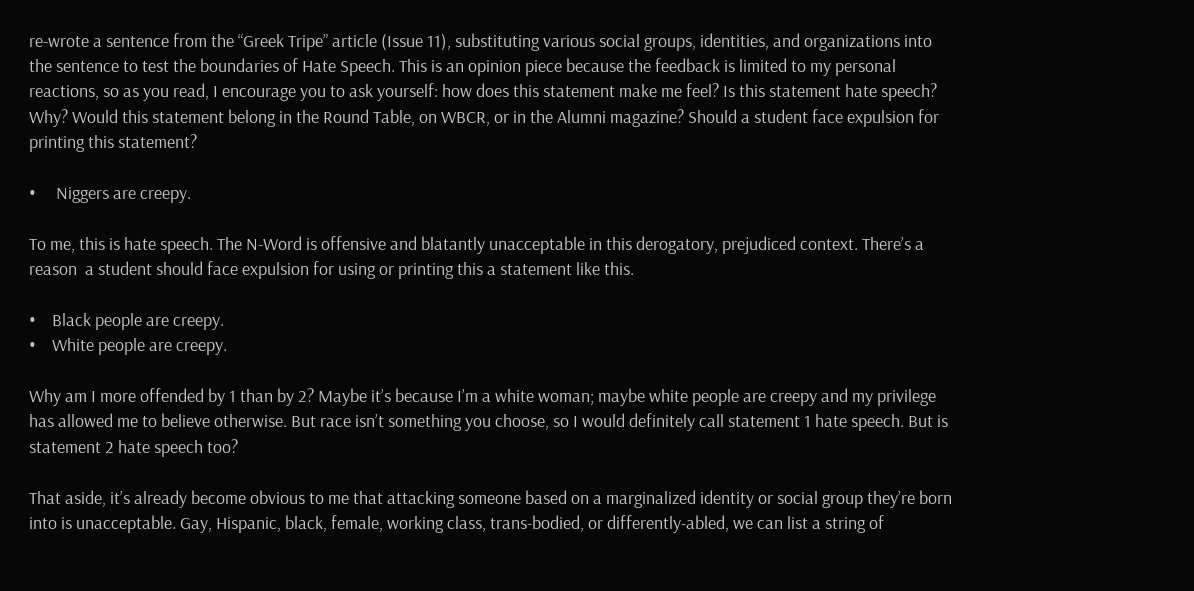re-wrote a sentence from the “Greek Tripe” article (Issue 11), substituting various social groups, identities, and organizations into the sentence to test the boundaries of Hate Speech. This is an opinion piece because the feedback is limited to my personal reactions, so as you read, I encourage you to ask yourself: how does this statement make me feel? Is this statement hate speech? Why? Would this statement belong in the Round Table, on WBCR, or in the Alumni magazine? Should a student face expulsion for printing this statement?

•     Niggers are creepy.

To me, this is hate speech. The N-Word is offensive and blatantly unacceptable in this derogatory, prejudiced context. There’s a reason  a student should face expulsion for using or printing this a statement like this.

•    Black people are creepy.
•    White people are creepy.

Why am I more offended by 1 than by 2? Maybe it’s because I’m a white woman; maybe white people are creepy and my privilege has allowed me to believe otherwise. But race isn’t something you choose, so I would definitely call statement 1 hate speech. But is statement 2 hate speech too?

That aside, it’s already become obvious to me that attacking someone based on a marginalized identity or social group they’re born into is unacceptable. Gay, Hispanic, black, female, working class, trans-bodied, or differently-abled, we can list a string of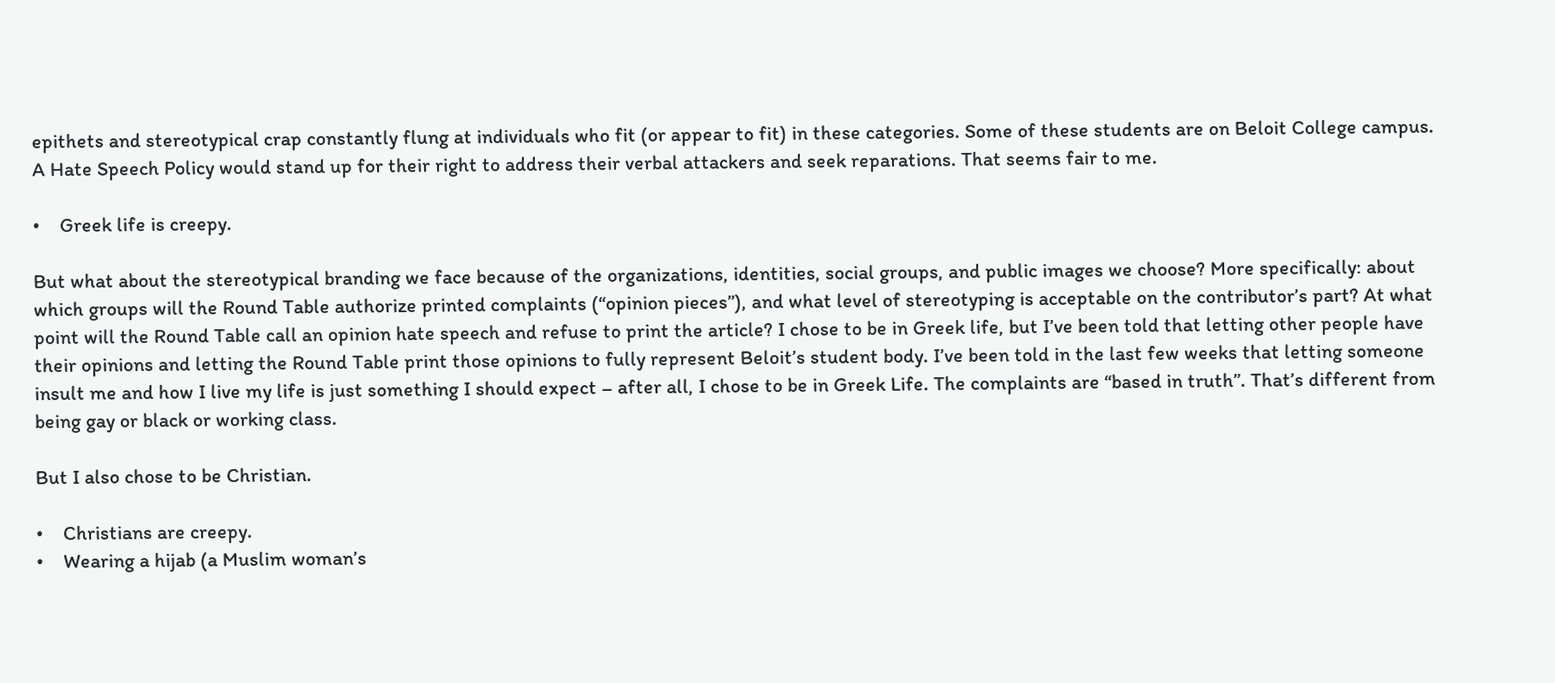epithets and stereotypical crap constantly flung at individuals who fit (or appear to fit) in these categories. Some of these students are on Beloit College campus. A Hate Speech Policy would stand up for their right to address their verbal attackers and seek reparations. That seems fair to me.

•    Greek life is creepy.

But what about the stereotypical branding we face because of the organizations, identities, social groups, and public images we choose? More specifically: about which groups will the Round Table authorize printed complaints (“opinion pieces”), and what level of stereotyping is acceptable on the contributor’s part? At what point will the Round Table call an opinion hate speech and refuse to print the article? I chose to be in Greek life, but I’ve been told that letting other people have their opinions and letting the Round Table print those opinions to fully represent Beloit’s student body. I’ve been told in the last few weeks that letting someone insult me and how I live my life is just something I should expect – after all, I chose to be in Greek Life. The complaints are “based in truth”. That’s different from being gay or black or working class.

But I also chose to be Christian.

•    Christians are creepy.
•    Wearing a hijab (a Muslim woman’s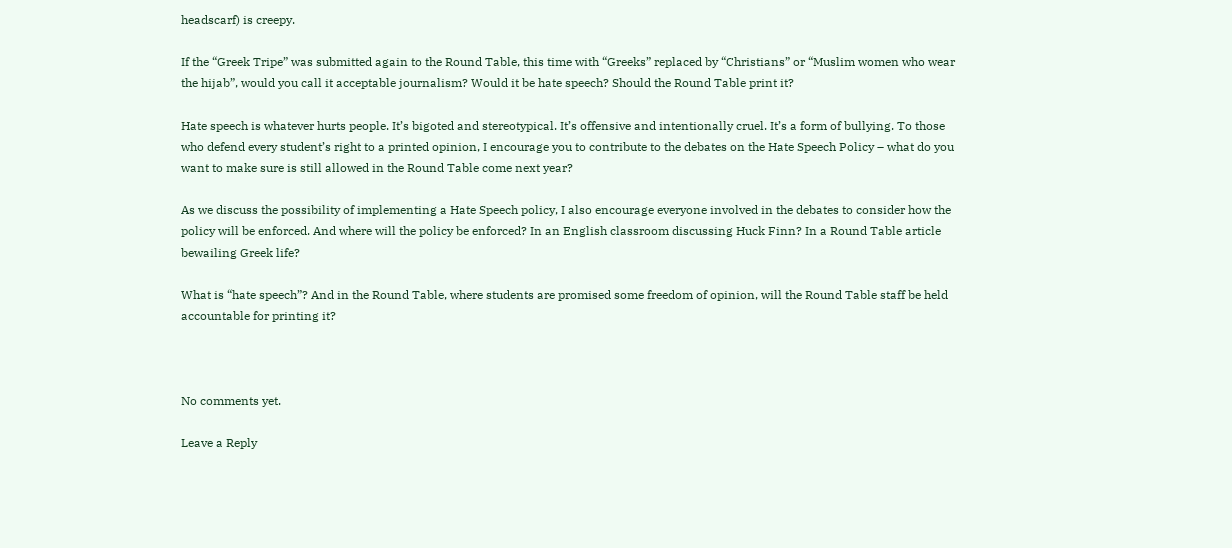headscarf) is creepy.

If the “Greek Tripe” was submitted again to the Round Table, this time with “Greeks” replaced by “Christians” or “Muslim women who wear the hijab”, would you call it acceptable journalism? Would it be hate speech? Should the Round Table print it?

Hate speech is whatever hurts people. It’s bigoted and stereotypical. It’s offensive and intentionally cruel. It’s a form of bullying. To those who defend every student’s right to a printed opinion, I encourage you to contribute to the debates on the Hate Speech Policy – what do you want to make sure is still allowed in the Round Table come next year?

As we discuss the possibility of implementing a Hate Speech policy, I also encourage everyone involved in the debates to consider how the policy will be enforced. And where will the policy be enforced? In an English classroom discussing Huck Finn? In a Round Table article bewailing Greek life?

What is “hate speech”? And in the Round Table, where students are promised some freedom of opinion, will the Round Table staff be held accountable for printing it?



No comments yet.

Leave a Reply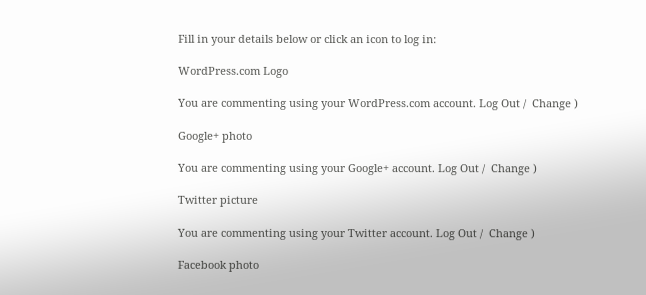Fill in your details below or click an icon to log in:

WordPress.com Logo

You are commenting using your WordPress.com account. Log Out /  Change )

Google+ photo

You are commenting using your Google+ account. Log Out /  Change )

Twitter picture

You are commenting using your Twitter account. Log Out /  Change )

Facebook photo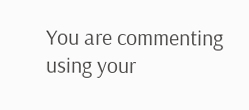You are commenting using your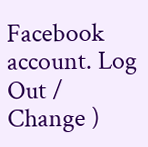Facebook account. Log Out /  Change )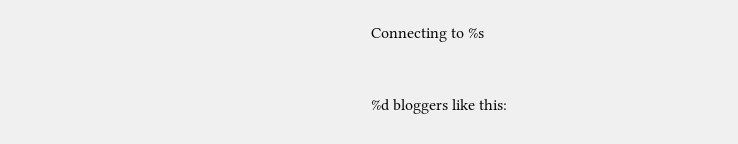Connecting to %s


%d bloggers like this: